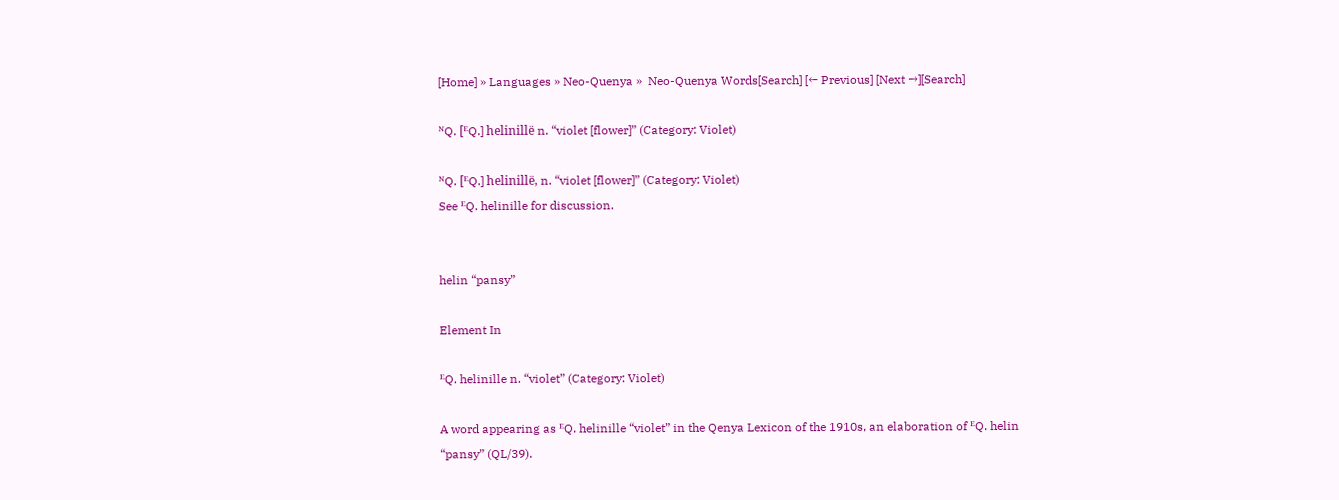[Home] » Languages » Neo-Quenya »  Neo-Quenya Words[Search] [← Previous] [Next →][Search]

ᴺQ. [ᴱQ.] helinillë n. “violet [flower]” (Category: Violet)

ᴺQ. [ᴱQ.] helinillë, n. “violet [flower]” (Category: Violet)
See ᴱQ. helinille for discussion.


helin “pansy”

Element In

ᴱQ. helinille n. “violet” (Category: Violet)

A word appearing as ᴱQ. helinille “violet” in the Qenya Lexicon of the 1910s, an elaboration of ᴱQ. helin “pansy” (QL/39).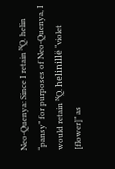Neo-Quenya: Since I retain ᴺQ. helin “pansy” for purposes of Neo-Quenya, I would retain ᴺQ. helinillë “violet [flower]” as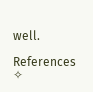well.

References ✧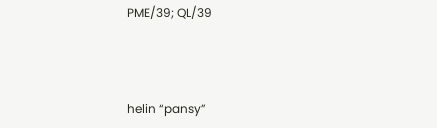PME/39; QL/39



helin “pansy”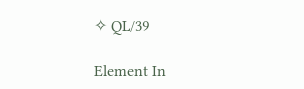✧ QL/39

Element In